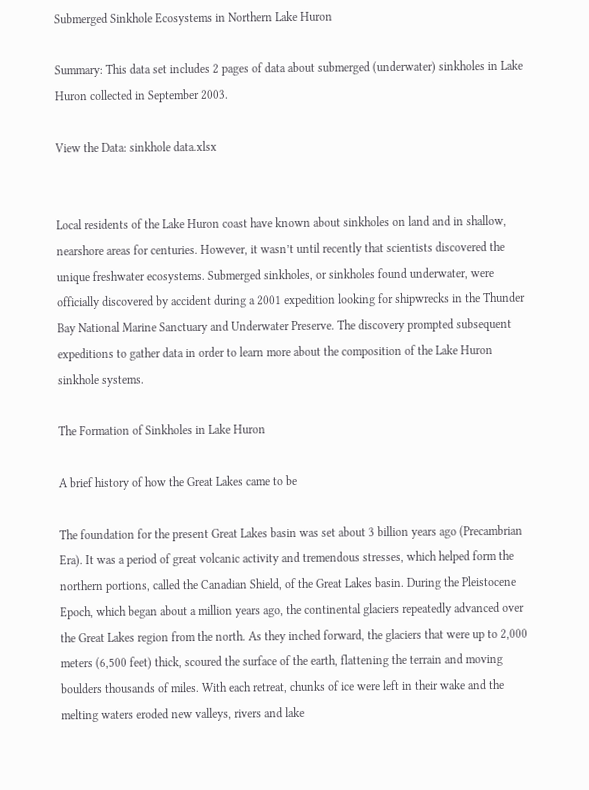Submerged Sinkhole Ecosystems in Northern Lake Huron

Summary: This data set includes 2 pages of data about submerged (underwater) sinkholes in Lake Huron collected in September 2003.

View the Data: sinkhole data.xlsx


Local residents of the Lake Huron coast have known about sinkholes on land and in shallow, nearshore areas for centuries. However, it wasn’t until recently that scientists discovered the unique freshwater ecosystems. Submerged sinkholes, or sinkholes found underwater, were officially discovered by accident during a 2001 expedition looking for shipwrecks in the Thunder Bay National Marine Sanctuary and Underwater Preserve. The discovery prompted subsequent expeditions to gather data in order to learn more about the composition of the Lake Huron sinkhole systems.

The Formation of Sinkholes in Lake Huron

A brief history of how the Great Lakes came to be

The foundation for the present Great Lakes basin was set about 3 billion years ago (Precambrian Era). It was a period of great volcanic activity and tremendous stresses, which helped form the northern portions, called the Canadian Shield, of the Great Lakes basin. During the Pleistocene Epoch, which began about a million years ago, the continental glaciers repeatedly advanced over the Great Lakes region from the north. As they inched forward, the glaciers that were up to 2,000 meters (6,500 feet) thick, scoured the surface of the earth, flattening the terrain and moving boulders thousands of miles. With each retreat, chunks of ice were left in their wake and the melting waters eroded new valleys, rivers and lake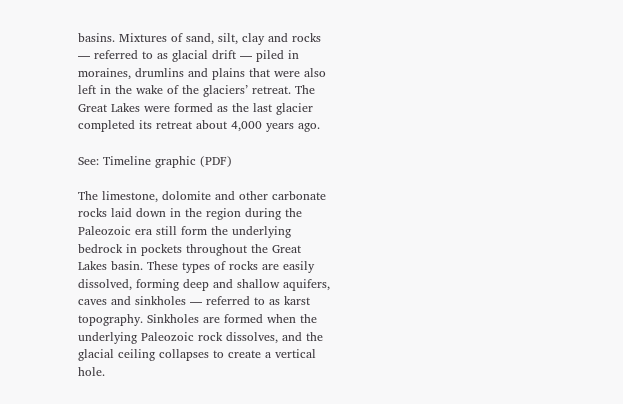basins. Mixtures of sand, silt, clay and rocks — referred to as glacial drift — piled in moraines, drumlins and plains that were also left in the wake of the glaciers’ retreat. The Great Lakes were formed as the last glacier completed its retreat about 4,000 years ago.

See: Timeline graphic (PDF)

The limestone, dolomite and other carbonate rocks laid down in the region during the Paleozoic era still form the underlying bedrock in pockets throughout the Great Lakes basin. These types of rocks are easily dissolved, forming deep and shallow aquifers, caves and sinkholes — referred to as karst topography. Sinkholes are formed when the underlying Paleozoic rock dissolves, and the glacial ceiling collapses to create a vertical hole.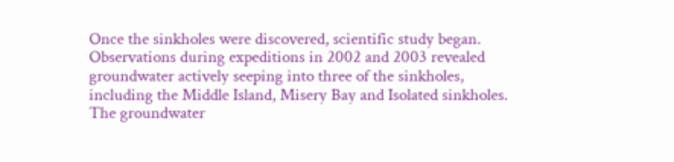Once the sinkholes were discovered, scientific study began. Observations during expeditions in 2002 and 2003 revealed groundwater actively seeping into three of the sinkholes, including the Middle Island, Misery Bay and Isolated sinkholes. The groundwater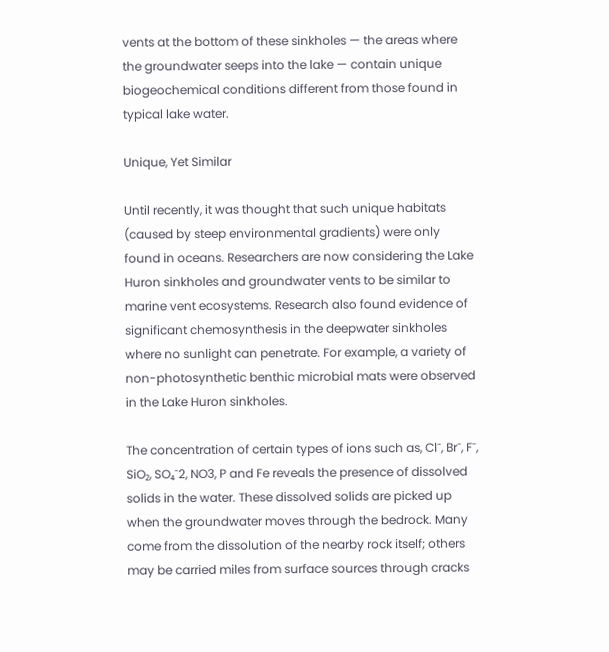vents at the bottom of these sinkholes — the areas where the groundwater seeps into the lake — contain unique biogeochemical conditions different from those found in typical lake water.

Unique, Yet Similar

Until recently, it was thought that such unique habitats (caused by steep environmental gradients) were only found in oceans. Researchers are now considering the Lake Huron sinkholes and groundwater vents to be similar to marine vent ecosystems. Research also found evidence of significant chemosynthesis in the deepwater sinkholes where no sunlight can penetrate. For example, a variety of non-photosynthetic benthic microbial mats were observed in the Lake Huron sinkholes.

The concentration of certain types of ions such as, Cl⁻, Br⁻, F⁻, SiO₂, SO₄⁻2, NO3, P and Fe reveals the presence of dissolved solids in the water. These dissolved solids are picked up when the groundwater moves through the bedrock. Many come from the dissolution of the nearby rock itself; others may be carried miles from surface sources through cracks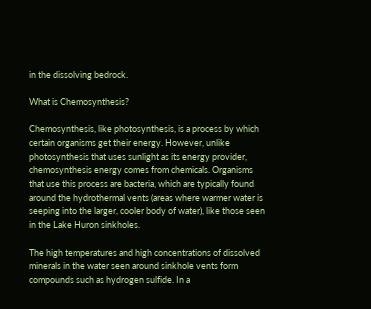in the dissolving bedrock.

What is Chemosynthesis?

Chemosynthesis, like photosynthesis, is a process by which certain organisms get their energy. However, unlike photosynthesis that uses sunlight as its energy provider, chemosynthesis energy comes from chemicals. Organisms that use this process are bacteria, which are typically found around the hydrothermal vents (areas where warmer water is seeping into the larger, cooler body of water), like those seen in the Lake Huron sinkholes.

The high temperatures and high concentrations of dissolved minerals in the water seen around sinkhole vents form compounds such as hydrogen sulfide. In a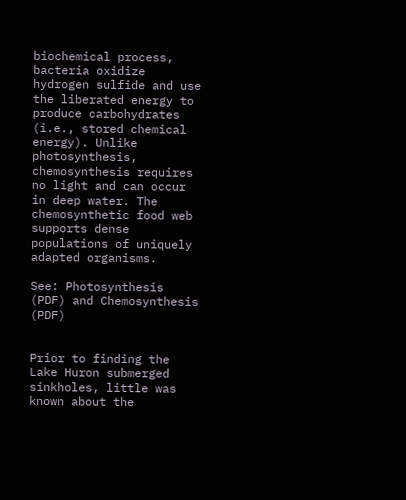biochemical process, bacteria oxidize hydrogen sulfide and use the liberated energy to produce carbohydrates (i.e., stored chemical energy). Unlike photosynthesis, chemosynthesis requires no light and can occur in deep water. The chemosynthetic food web supports dense populations of uniquely adapted organisms.

See: Photosynthesis (PDF) and Chemosynthesis (PDF)


Prior to finding the Lake Huron submerged sinkholes, little was known about the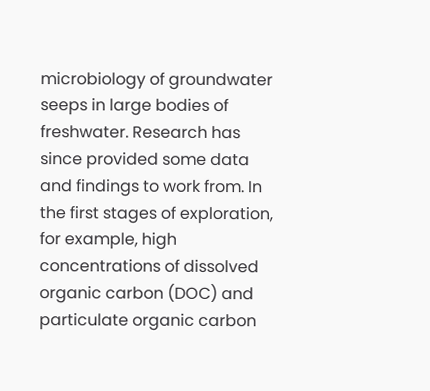microbiology of groundwater seeps in large bodies of freshwater. Research has since provided some data and findings to work from. In the first stages of exploration, for example, high concentrations of dissolved organic carbon (DOC) and particulate organic carbon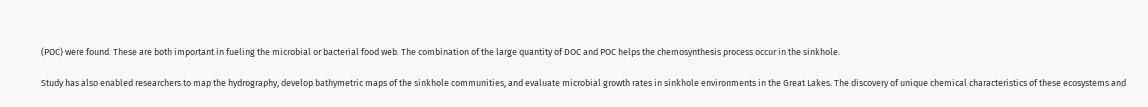(POC) were found. These are both important in fueling the microbial or bacterial food web. The combination of the large quantity of DOC and POC helps the chemosynthesis process occur in the sinkhole.

Study has also enabled researchers to map the hydrography, develop bathymetric maps of the sinkhole communities, and evaluate microbial growth rates in sinkhole environments in the Great Lakes. The discovery of unique chemical characteristics of these ecosystems and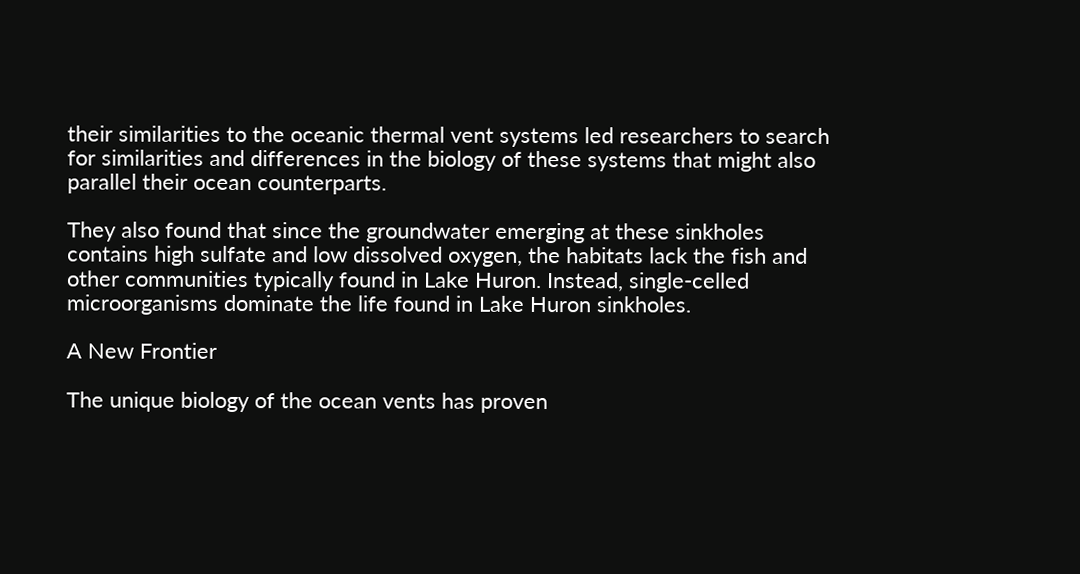their similarities to the oceanic thermal vent systems led researchers to search for similarities and differences in the biology of these systems that might also parallel their ocean counterparts.

They also found that since the groundwater emerging at these sinkholes contains high sulfate and low dissolved oxygen, the habitats lack the fish and other communities typically found in Lake Huron. Instead, single-celled microorganisms dominate the life found in Lake Huron sinkholes.

A New Frontier

The unique biology of the ocean vents has proven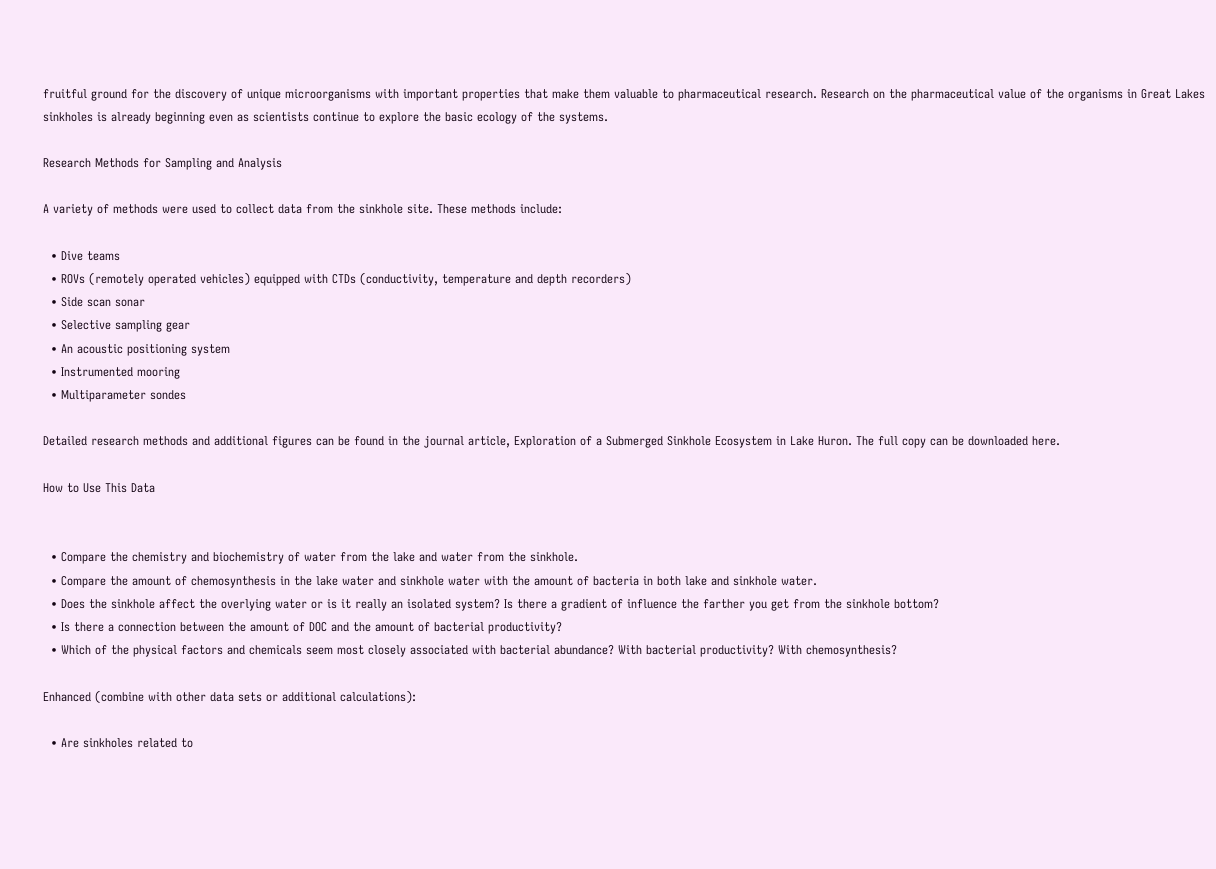fruitful ground for the discovery of unique microorganisms with important properties that make them valuable to pharmaceutical research. Research on the pharmaceutical value of the organisms in Great Lakes sinkholes is already beginning even as scientists continue to explore the basic ecology of the systems.

Research Methods for Sampling and Analysis

A variety of methods were used to collect data from the sinkhole site. These methods include:

  • Dive teams
  • ROVs (remotely operated vehicles) equipped with CTDs (conductivity, temperature and depth recorders)
  • Side scan sonar
  • Selective sampling gear
  • An acoustic positioning system
  • Instrumented mooring
  • Multiparameter sondes

Detailed research methods and additional figures can be found in the journal article, Exploration of a Submerged Sinkhole Ecosystem in Lake Huron. The full copy can be downloaded here.

How to Use This Data


  • Compare the chemistry and biochemistry of water from the lake and water from the sinkhole.
  • Compare the amount of chemosynthesis in the lake water and sinkhole water with the amount of bacteria in both lake and sinkhole water.
  • Does the sinkhole affect the overlying water or is it really an isolated system? Is there a gradient of influence the farther you get from the sinkhole bottom?
  • Is there a connection between the amount of DOC and the amount of bacterial productivity?
  • Which of the physical factors and chemicals seem most closely associated with bacterial abundance? With bacterial productivity? With chemosynthesis?

Enhanced (combine with other data sets or additional calculations):

  • Are sinkholes related to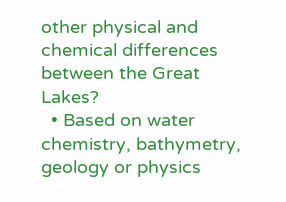other physical and chemical differences between the Great Lakes?
  • Based on water chemistry, bathymetry, geology or physics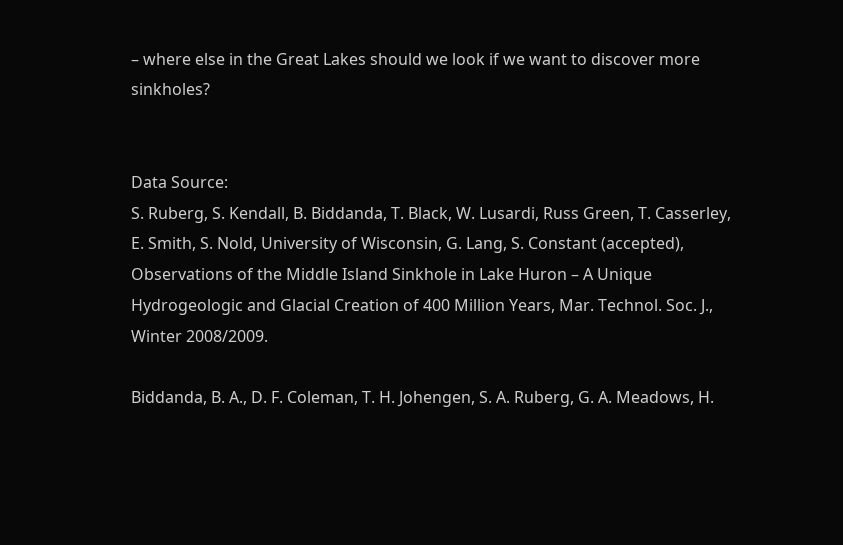– where else in the Great Lakes should we look if we want to discover more sinkholes?


Data Source:
S. Ruberg, S. Kendall, B. Biddanda, T. Black, W. Lusardi, Russ Green, T. Casserley, E. Smith, S. Nold, University of Wisconsin, G. Lang, S. Constant (accepted), Observations of the Middle Island Sinkhole in Lake Huron – A Unique Hydrogeologic and Glacial Creation of 400 Million Years, Mar. Technol. Soc. J., Winter 2008/2009.

Biddanda, B. A., D. F. Coleman, T. H. Johengen, S. A. Ruberg, G. A. Meadows, H.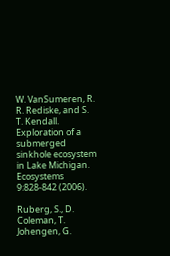W. VanSumeren, R. R. Rediske, and S. T. Kendall. Exploration of a submerged sinkhole ecosystem in Lake Michigan. Ecosystems 9:828-842 (2006).

Ruberg, S., D. Coleman, T. Johengen, G.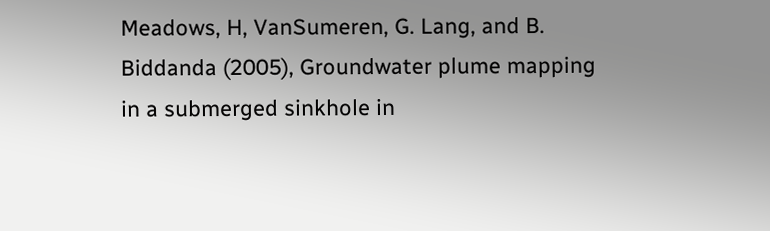Meadows, H, VanSumeren, G. Lang, and B. Biddanda (2005), Groundwater plume mapping in a submerged sinkhole in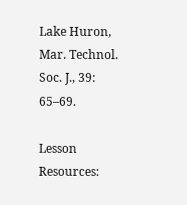Lake Huron, Mar. Technol. Soc. J., 39: 65–69.

Lesson Resources: